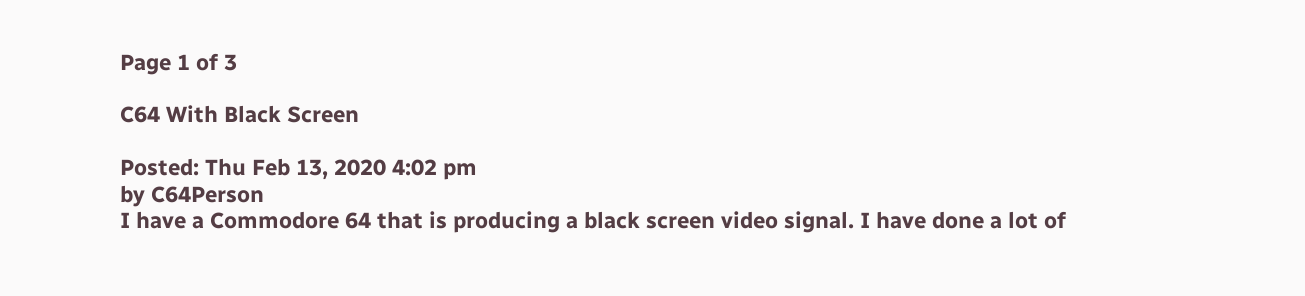Page 1 of 3

C64 With Black Screen

Posted: Thu Feb 13, 2020 4:02 pm
by C64Person
I have a Commodore 64 that is producing a black screen video signal. I have done a lot of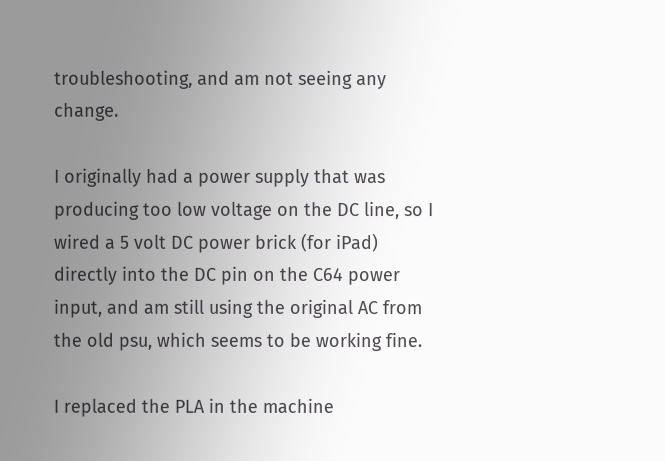troubleshooting, and am not seeing any change.

I originally had a power supply that was producing too low voltage on the DC line, so I wired a 5 volt DC power brick (for iPad) directly into the DC pin on the C64 power input, and am still using the original AC from the old psu, which seems to be working fine.

I replaced the PLA in the machine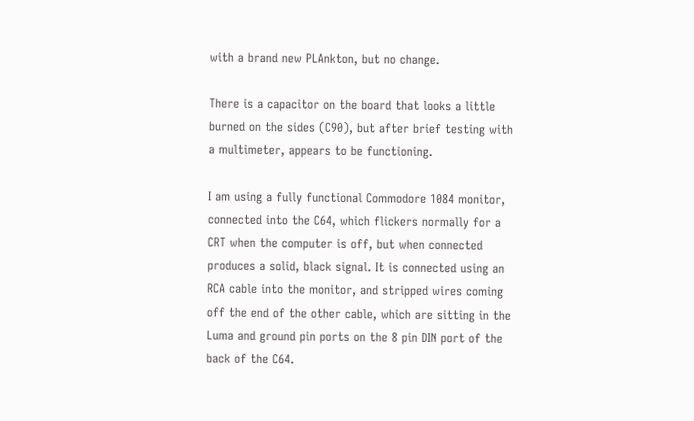with a brand new PLAnkton, but no change.

There is a capacitor on the board that looks a little burned on the sides (C90), but after brief testing with a multimeter, appears to be functioning.

I am using a fully functional Commodore 1084 monitor, connected into the C64, which flickers normally for a CRT when the computer is off, but when connected produces a solid, black signal. It is connected using an RCA cable into the monitor, and stripped wires coming off the end of the other cable, which are sitting in the Luma and ground pin ports on the 8 pin DIN port of the back of the C64.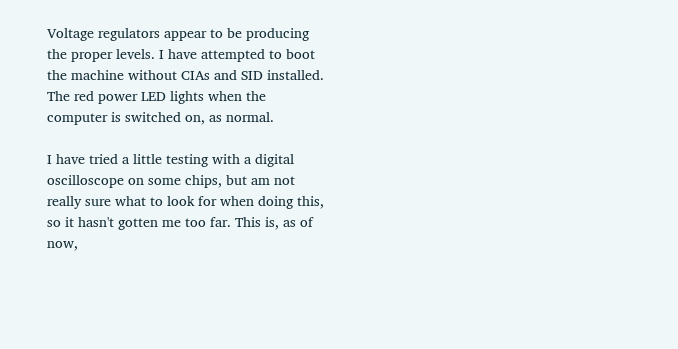Voltage regulators appear to be producing the proper levels. I have attempted to boot the machine without CIAs and SID installed. The red power LED lights when the computer is switched on, as normal.

I have tried a little testing with a digital oscilloscope on some chips, but am not really sure what to look for when doing this, so it hasn't gotten me too far. This is, as of now,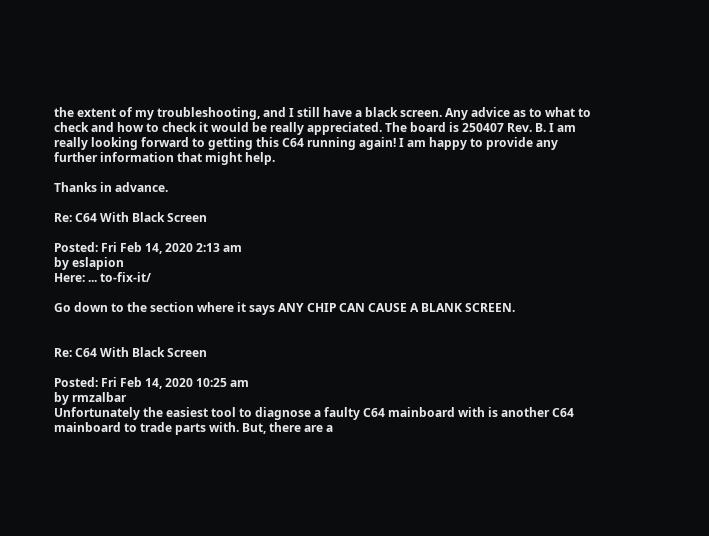the extent of my troubleshooting, and I still have a black screen. Any advice as to what to check and how to check it would be really appreciated. The board is 250407 Rev. B. I am really looking forward to getting this C64 running again! I am happy to provide any further information that might help.

Thanks in advance.

Re: C64 With Black Screen

Posted: Fri Feb 14, 2020 2:13 am
by eslapion
Here: ... to-fix-it/

Go down to the section where it says ANY CHIP CAN CAUSE A BLANK SCREEN.


Re: C64 With Black Screen

Posted: Fri Feb 14, 2020 10:25 am
by rmzalbar
Unfortunately the easiest tool to diagnose a faulty C64 mainboard with is another C64 mainboard to trade parts with. But, there are a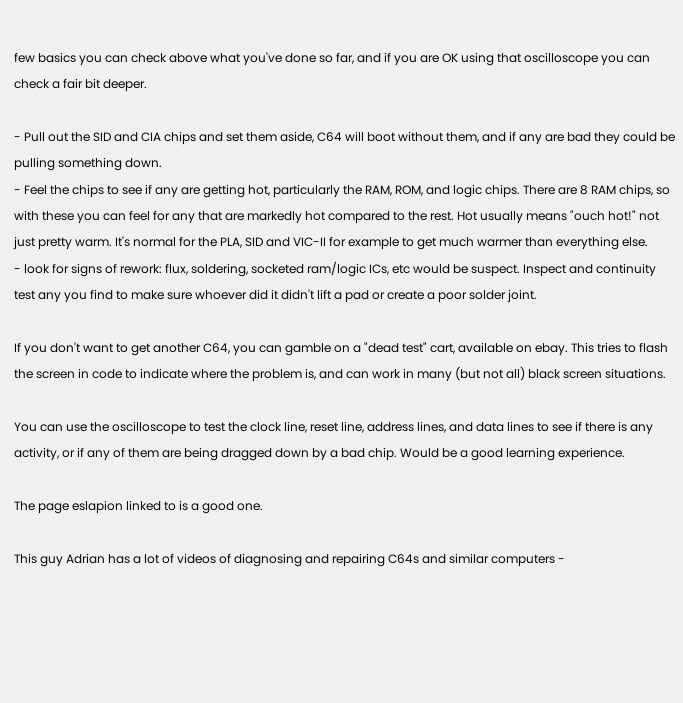few basics you can check above what you've done so far, and if you are OK using that oscilloscope you can check a fair bit deeper.

- Pull out the SID and CIA chips and set them aside, C64 will boot without them, and if any are bad they could be pulling something down.
- Feel the chips to see if any are getting hot, particularly the RAM, ROM, and logic chips. There are 8 RAM chips, so with these you can feel for any that are markedly hot compared to the rest. Hot usually means "ouch hot!" not just pretty warm. It's normal for the PLA, SID and VIC-II for example to get much warmer than everything else.
- look for signs of rework: flux, soldering, socketed ram/logic ICs, etc would be suspect. Inspect and continuity test any you find to make sure whoever did it didn't lift a pad or create a poor solder joint.

If you don't want to get another C64, you can gamble on a "dead test" cart, available on ebay. This tries to flash the screen in code to indicate where the problem is, and can work in many (but not all) black screen situations.

You can use the oscilloscope to test the clock line, reset line, address lines, and data lines to see if there is any activity, or if any of them are being dragged down by a bad chip. Would be a good learning experience.

The page eslapion linked to is a good one.

This guy Adrian has a lot of videos of diagnosing and repairing C64s and similar computers -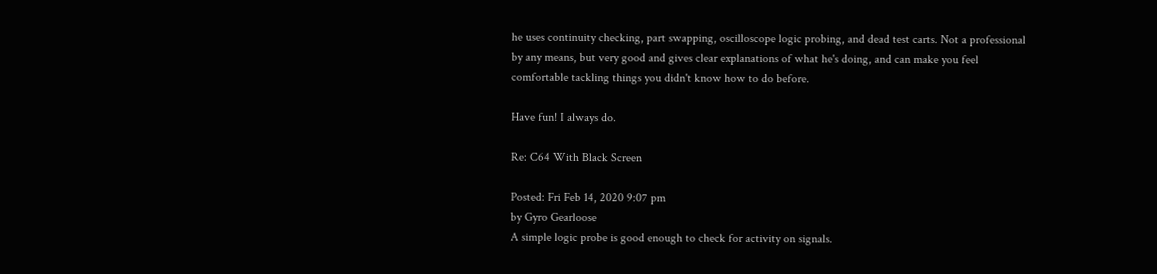he uses continuity checking, part swapping, oscilloscope logic probing, and dead test carts. Not a professional by any means, but very good and gives clear explanations of what he's doing, and can make you feel comfortable tackling things you didn't know how to do before.

Have fun! I always do.

Re: C64 With Black Screen

Posted: Fri Feb 14, 2020 9:07 pm
by Gyro Gearloose
A simple logic probe is good enough to check for activity on signals.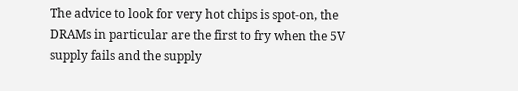The advice to look for very hot chips is spot-on, the DRAMs in particular are the first to fry when the 5V supply fails and the supply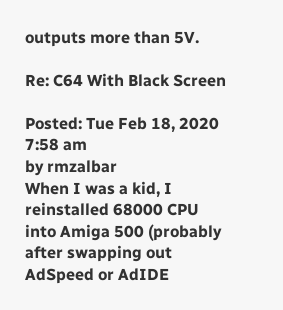outputs more than 5V.

Re: C64 With Black Screen

Posted: Tue Feb 18, 2020 7:58 am
by rmzalbar
When I was a kid, I reinstalled 68000 CPU into Amiga 500 (probably after swapping out AdSpeed or AdIDE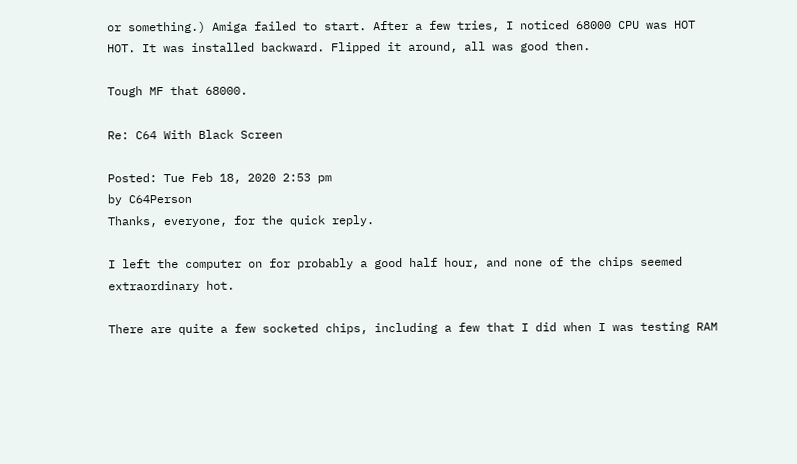or something.) Amiga failed to start. After a few tries, I noticed 68000 CPU was HOT HOT. It was installed backward. Flipped it around, all was good then.

Tough MF that 68000.

Re: C64 With Black Screen

Posted: Tue Feb 18, 2020 2:53 pm
by C64Person
Thanks, everyone, for the quick reply.

I left the computer on for probably a good half hour, and none of the chips seemed extraordinary hot.

There are quite a few socketed chips, including a few that I did when I was testing RAM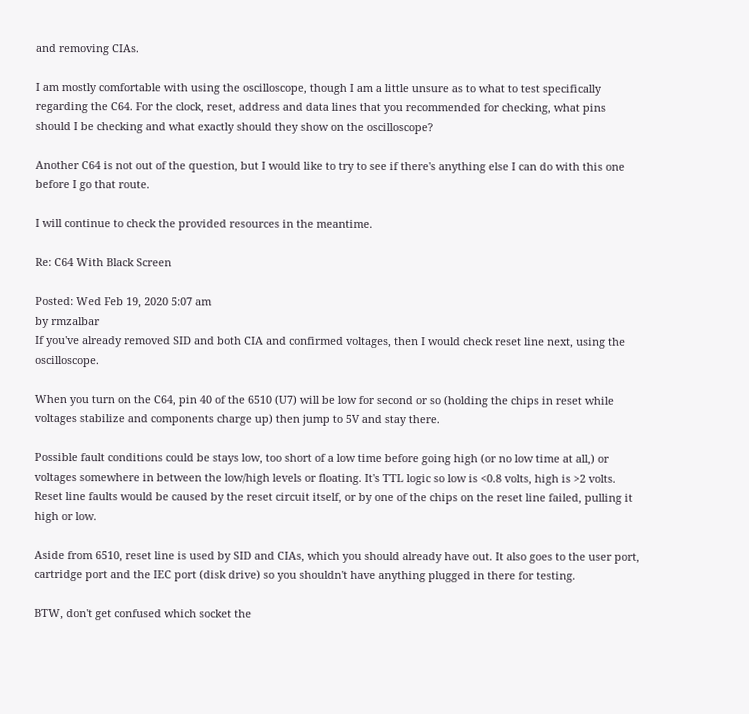and removing CIAs.

I am mostly comfortable with using the oscilloscope, though I am a little unsure as to what to test specifically regarding the C64. For the clock, reset, address and data lines that you recommended for checking, what pins should I be checking and what exactly should they show on the oscilloscope?

Another C64 is not out of the question, but I would like to try to see if there's anything else I can do with this one before I go that route.

I will continue to check the provided resources in the meantime.

Re: C64 With Black Screen

Posted: Wed Feb 19, 2020 5:07 am
by rmzalbar
If you've already removed SID and both CIA and confirmed voltages, then I would check reset line next, using the oscilloscope.

When you turn on the C64, pin 40 of the 6510 (U7) will be low for second or so (holding the chips in reset while voltages stabilize and components charge up) then jump to 5V and stay there.

Possible fault conditions could be stays low, too short of a low time before going high (or no low time at all,) or voltages somewhere in between the low/high levels or floating. It's TTL logic so low is <0.8 volts, high is >2 volts. Reset line faults would be caused by the reset circuit itself, or by one of the chips on the reset line failed, pulling it high or low.

Aside from 6510, reset line is used by SID and CIAs, which you should already have out. It also goes to the user port, cartridge port and the IEC port (disk drive) so you shouldn't have anything plugged in there for testing.

BTW, don't get confused which socket the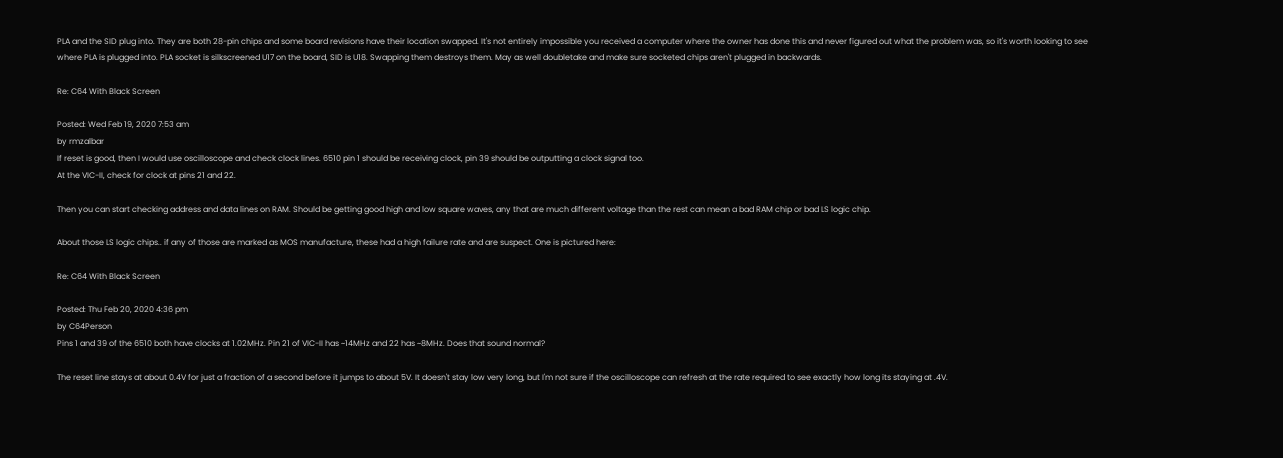PLA and the SID plug into. They are both 28-pin chips and some board revisions have their location swapped. It's not entirely impossible you received a computer where the owner has done this and never figured out what the problem was, so it's worth looking to see where PLA is plugged into. PLA socket is silkscreened U17 on the board, SID is U18. Swapping them destroys them. May as well doubletake and make sure socketed chips aren't plugged in backwards.

Re: C64 With Black Screen

Posted: Wed Feb 19, 2020 7:53 am
by rmzalbar
If reset is good, then I would use oscilloscope and check clock lines. 6510 pin 1 should be receiving clock, pin 39 should be outputting a clock signal too.
At the VIC-II, check for clock at pins 21 and 22.

Then you can start checking address and data lines on RAM. Should be getting good high and low square waves, any that are much different voltage than the rest can mean a bad RAM chip or bad LS logic chip.

About those LS logic chips.. if any of those are marked as MOS manufacture, these had a high failure rate and are suspect. One is pictured here:

Re: C64 With Black Screen

Posted: Thu Feb 20, 2020 4:36 pm
by C64Person
Pins 1 and 39 of the 6510 both have clocks at 1.02MHz. Pin 21 of VIC-II has ~14MHz and 22 has ~8MHz. Does that sound normal?

The reset line stays at about 0.4V for just a fraction of a second before it jumps to about 5V. It doesn't stay low very long, but I'm not sure if the oscilloscope can refresh at the rate required to see exactly how long its staying at .4V.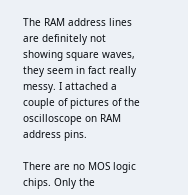The RAM address lines are definitely not showing square waves, they seem in fact really messy. I attached a couple of pictures of the oscilloscope on RAM address pins.

There are no MOS logic chips. Only the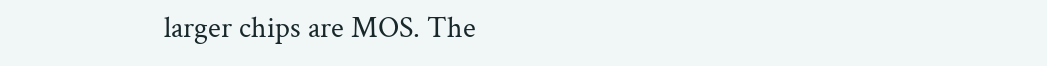larger chips are MOS. The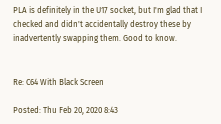PLA is definitely in the U17 socket, but I'm glad that I checked and didn't accidentally destroy these by inadvertently swapping them. Good to know.


Re: C64 With Black Screen

Posted: Thu Feb 20, 2020 8:43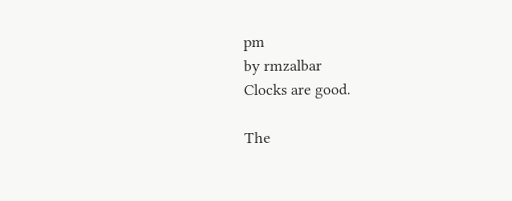pm
by rmzalbar
Clocks are good.

The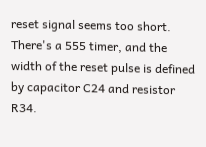reset signal seems too short. There's a 555 timer, and the width of the reset pulse is defined by capacitor C24 and resistor R34.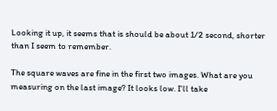Looking it up, it seems that is should be about 1/2 second, shorter than I seem to remember.

The square waves are fine in the first two images. What are you measuring on the last image? It looks low. I'll take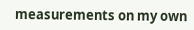measurements on my own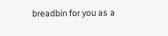breadbin for you as a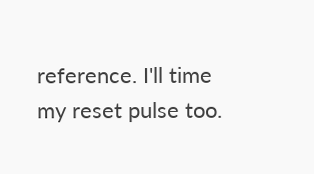reference. I'll time my reset pulse too.